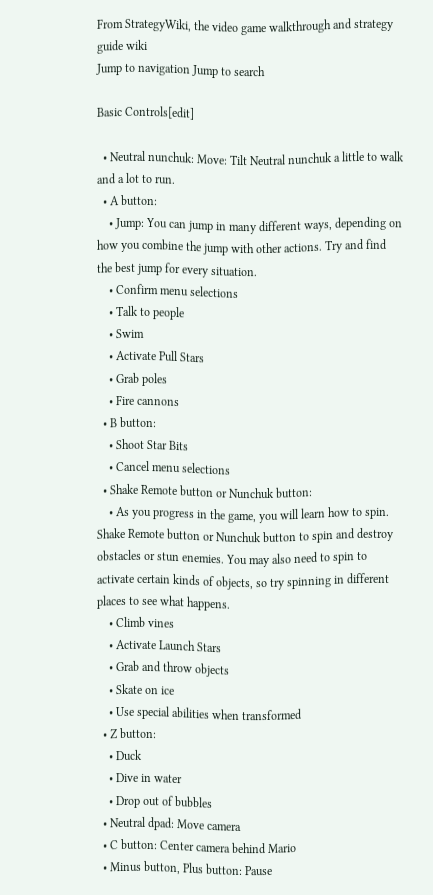From StrategyWiki, the video game walkthrough and strategy guide wiki
Jump to navigation Jump to search

Basic Controls[edit]

  • Neutral nunchuk: Move: Tilt Neutral nunchuk a little to walk and a lot to run.
  • A button:
    • Jump: You can jump in many different ways, depending on how you combine the jump with other actions. Try and find the best jump for every situation.
    • Confirm menu selections
    • Talk to people
    • Swim
    • Activate Pull Stars
    • Grab poles
    • Fire cannons
  • B button:
    • Shoot Star Bits
    • Cancel menu selections
  • Shake Remote button or Nunchuk button:
    • As you progress in the game, you will learn how to spin. Shake Remote button or Nunchuk button to spin and destroy obstacles or stun enemies. You may also need to spin to activate certain kinds of objects, so try spinning in different places to see what happens.
    • Climb vines
    • Activate Launch Stars
    • Grab and throw objects
    • Skate on ice
    • Use special abilities when transformed
  • Z button:
    • Duck
    • Dive in water
    • Drop out of bubbles
  • Neutral dpad: Move camera
  • C button: Center camera behind Mario
  • Minus button, Plus button: Pause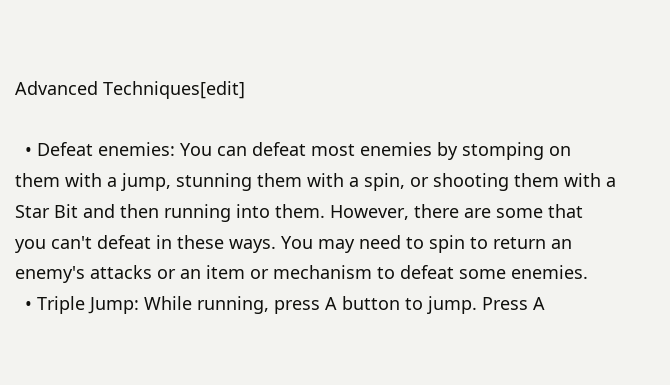Advanced Techniques[edit]

  • Defeat enemies: You can defeat most enemies by stomping on them with a jump, stunning them with a spin, or shooting them with a Star Bit and then running into them. However, there are some that you can't defeat in these ways. You may need to spin to return an enemy's attacks or an item or mechanism to defeat some enemies.
  • Triple Jump: While running, press A button to jump. Press A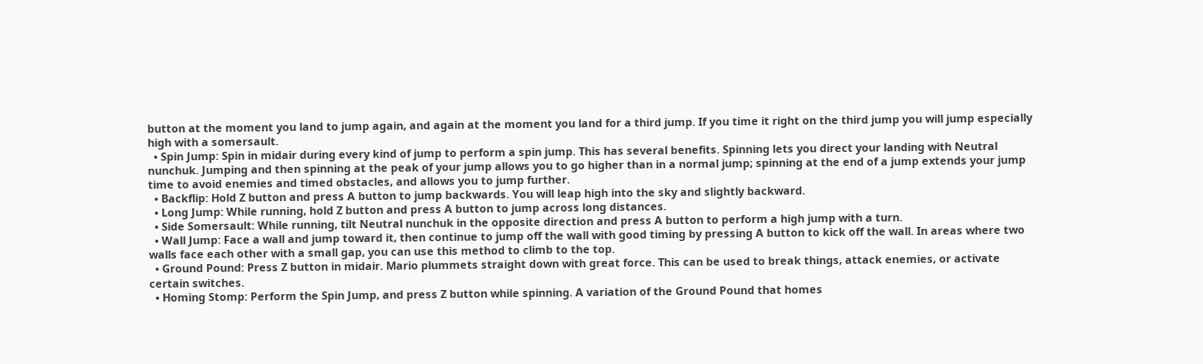button at the moment you land to jump again, and again at the moment you land for a third jump. If you time it right on the third jump you will jump especially high with a somersault.
  • Spin Jump: Spin in midair during every kind of jump to perform a spin jump. This has several benefits. Spinning lets you direct your landing with Neutral nunchuk. Jumping and then spinning at the peak of your jump allows you to go higher than in a normal jump; spinning at the end of a jump extends your jump time to avoid enemies and timed obstacles, and allows you to jump further.
  • Backflip: Hold Z button and press A button to jump backwards. You will leap high into the sky and slightly backward.
  • Long Jump: While running, hold Z button and press A button to jump across long distances.
  • Side Somersault: While running, tilt Neutral nunchuk in the opposite direction and press A button to perform a high jump with a turn.
  • Wall Jump: Face a wall and jump toward it, then continue to jump off the wall with good timing by pressing A button to kick off the wall. In areas where two walls face each other with a small gap, you can use this method to climb to the top.
  • Ground Pound: Press Z button in midair. Mario plummets straight down with great force. This can be used to break things, attack enemies, or activate certain switches.
  • Homing Stomp: Perform the Spin Jump, and press Z button while spinning. A variation of the Ground Pound that homes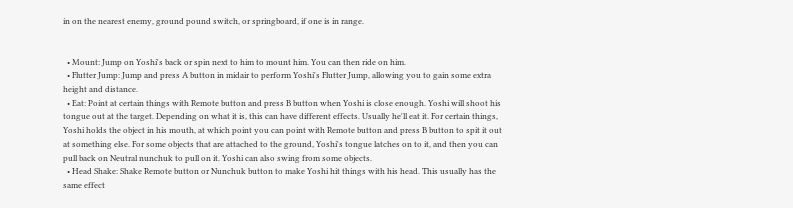in on the nearest enemy, ground pound switch, or springboard, if one is in range.


  • Mount: Jump on Yoshi's back or spin next to him to mount him. You can then ride on him.
  • Flutter Jump: Jump and press A button in midair to perform Yoshi's Flutter Jump, allowing you to gain some extra height and distance.
  • Eat: Point at certain things with Remote button and press B button when Yoshi is close enough. Yoshi will shoot his tongue out at the target. Depending on what it is, this can have different effects. Usually he'll eat it. For certain things, Yoshi holds the object in his mouth, at which point you can point with Remote button and press B button to spit it out at something else. For some objects that are attached to the ground, Yoshi's tongue latches on to it, and then you can pull back on Neutral nunchuk to pull on it. Yoshi can also swing from some objects.
  • Head Shake: Shake Remote button or Nunchuk button to make Yoshi hit things with his head. This usually has the same effect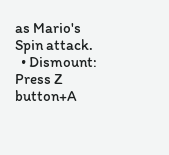as Mario's Spin attack.
  • Dismount: Press Z button+A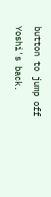button to jump off Yoshi's back.